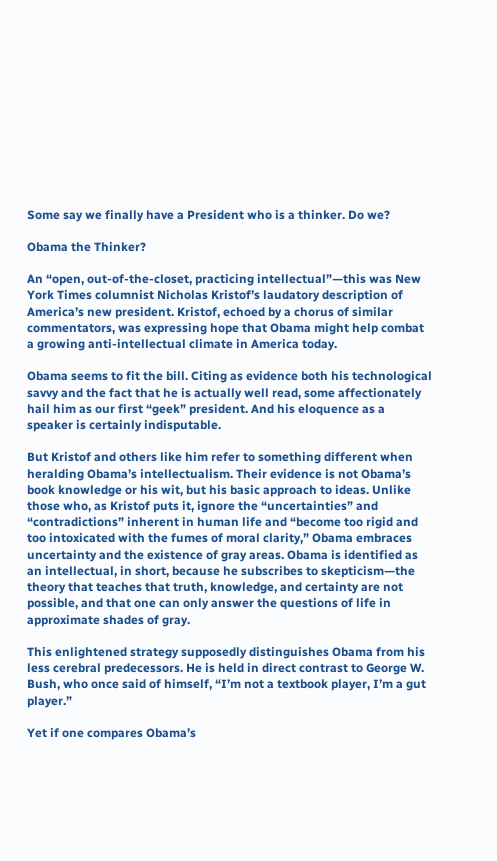Some say we finally have a President who is a thinker. Do we?

Obama the Thinker?

An “open, out-of-the-closet, practicing intellectual”—this was New York Times columnist Nicholas Kristof’s laudatory description of America’s new president. Kristof, echoed by a chorus of similar commentators, was expressing hope that Obama might help combat a growing anti-intellectual climate in America today.

Obama seems to fit the bill. Citing as evidence both his technological savvy and the fact that he is actually well read, some affectionately hail him as our first “geek” president. And his eloquence as a speaker is certainly indisputable.

But Kristof and others like him refer to something different when heralding Obama’s intellectualism. Their evidence is not Obama’s book knowledge or his wit, but his basic approach to ideas. Unlike those who, as Kristof puts it, ignore the “uncertainties” and “contradictions” inherent in human life and “become too rigid and too intoxicated with the fumes of moral clarity,” Obama embraces uncertainty and the existence of gray areas. Obama is identified as an intellectual, in short, because he subscribes to skepticism—the theory that teaches that truth, knowledge, and certainty are not possible, and that one can only answer the questions of life in approximate shades of gray.

This enlightened strategy supposedly distinguishes Obama from his less cerebral predecessors. He is held in direct contrast to George W. Bush, who once said of himself, “I’m not a textbook player, I’m a gut player.”

Yet if one compares Obama’s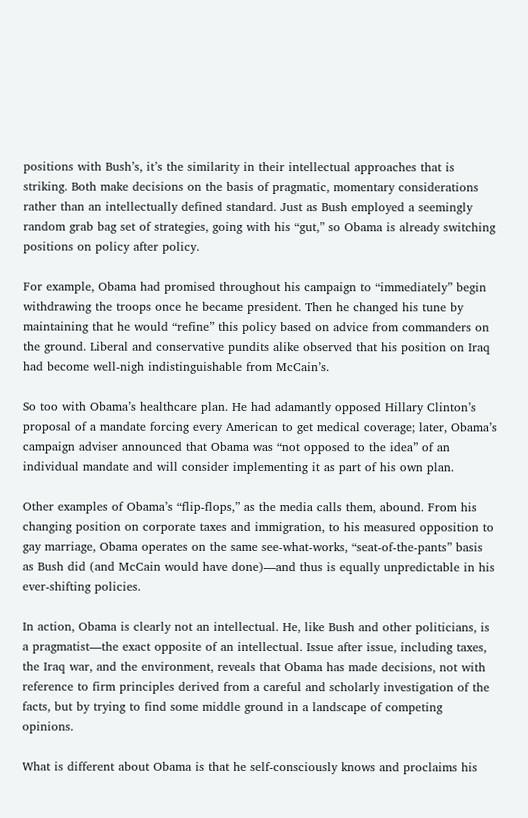positions with Bush’s, it’s the similarity in their intellectual approaches that is striking. Both make decisions on the basis of pragmatic, momentary considerations rather than an intellectually defined standard. Just as Bush employed a seemingly random grab bag set of strategies, going with his “gut,” so Obama is already switching positions on policy after policy.

For example, Obama had promised throughout his campaign to “immediately” begin withdrawing the troops once he became president. Then he changed his tune by maintaining that he would “refine” this policy based on advice from commanders on the ground. Liberal and conservative pundits alike observed that his position on Iraq had become well-nigh indistinguishable from McCain’s.

So too with Obama’s healthcare plan. He had adamantly opposed Hillary Clinton’s proposal of a mandate forcing every American to get medical coverage; later, Obama’s campaign adviser announced that Obama was “not opposed to the idea” of an individual mandate and will consider implementing it as part of his own plan.

Other examples of Obama’s “flip-flops,” as the media calls them, abound. From his changing position on corporate taxes and immigration, to his measured opposition to gay marriage, Obama operates on the same see-what-works, “seat-of-the-pants” basis as Bush did (and McCain would have done)—and thus is equally unpredictable in his ever-shifting policies.

In action, Obama is clearly not an intellectual. He, like Bush and other politicians, is a pragmatist—the exact opposite of an intellectual. Issue after issue, including taxes, the Iraq war, and the environment, reveals that Obama has made decisions, not with reference to firm principles derived from a careful and scholarly investigation of the facts, but by trying to find some middle ground in a landscape of competing opinions.

What is different about Obama is that he self-consciously knows and proclaims his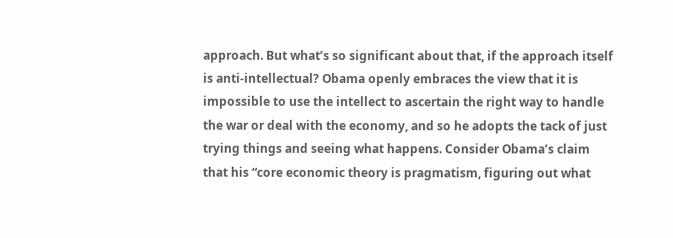approach. But what’s so significant about that, if the approach itself is anti-intellectual? Obama openly embraces the view that it is impossible to use the intellect to ascertain the right way to handle the war or deal with the economy, and so he adopts the tack of just trying things and seeing what happens. Consider Obama’s claim that his “core economic theory is pragmatism, figuring out what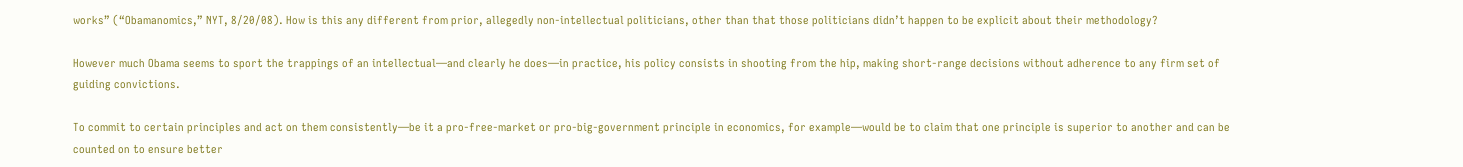works” (“Obamanomics,” NYT, 8/20/08). How is this any different from prior, allegedly non-intellectual politicians, other than that those politicians didn’t happen to be explicit about their methodology?

However much Obama seems to sport the trappings of an intellectual—and clearly he does—in practice, his policy consists in shooting from the hip, making short-range decisions without adherence to any firm set of guiding convictions.

To commit to certain principles and act on them consistently—be it a pro-free-market or pro-big-government principle in economics, for example—would be to claim that one principle is superior to another and can be counted on to ensure better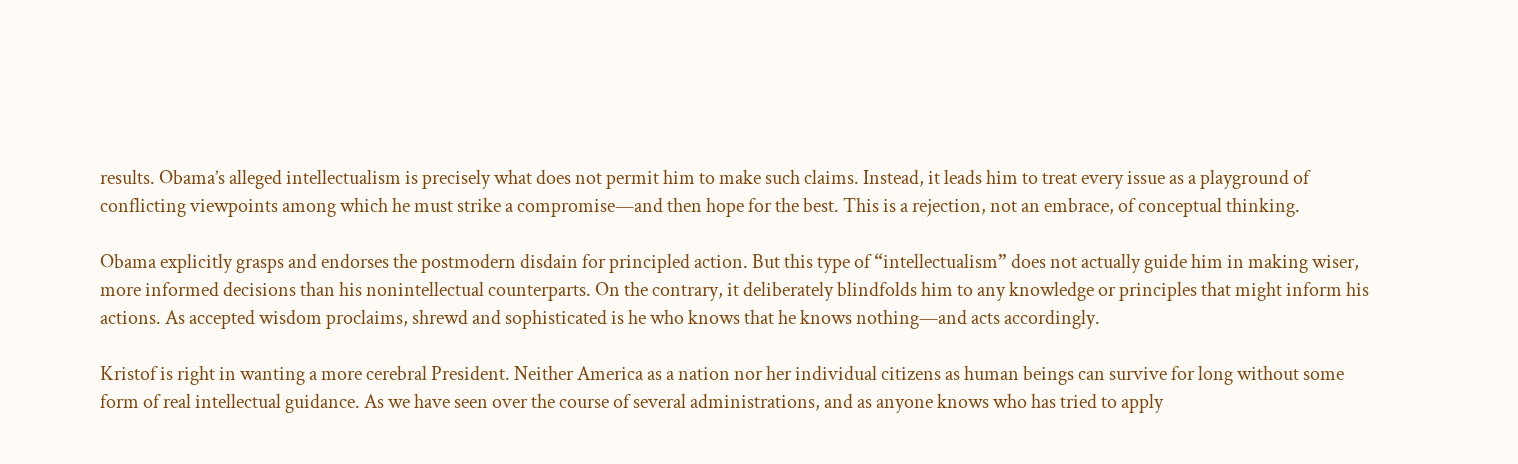results. Obama’s alleged intellectualism is precisely what does not permit him to make such claims. Instead, it leads him to treat every issue as a playground of conflicting viewpoints among which he must strike a compromise—and then hope for the best. This is a rejection, not an embrace, of conceptual thinking.

Obama explicitly grasps and endorses the postmodern disdain for principled action. But this type of “intellectualism” does not actually guide him in making wiser, more informed decisions than his nonintellectual counterparts. On the contrary, it deliberately blindfolds him to any knowledge or principles that might inform his actions. As accepted wisdom proclaims, shrewd and sophisticated is he who knows that he knows nothing—and acts accordingly.

Kristof is right in wanting a more cerebral President. Neither America as a nation nor her individual citizens as human beings can survive for long without some form of real intellectual guidance. As we have seen over the course of several administrations, and as anyone knows who has tried to apply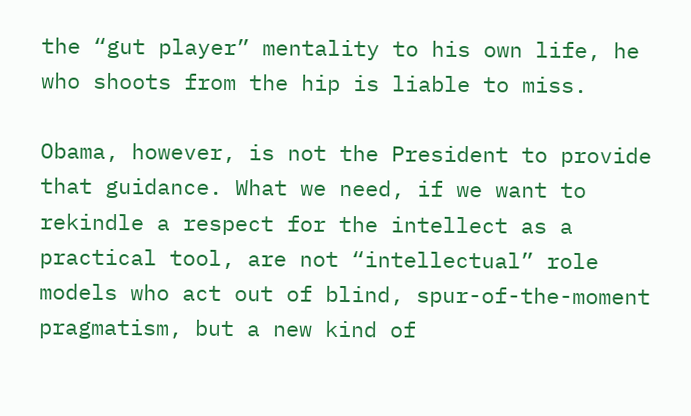the “gut player” mentality to his own life, he who shoots from the hip is liable to miss.

Obama, however, is not the President to provide that guidance. What we need, if we want to rekindle a respect for the intellect as a practical tool, are not “intellectual” role models who act out of blind, spur-of-the-moment pragmatism, but a new kind of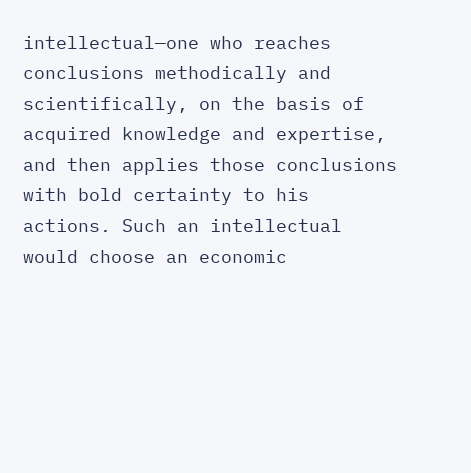intellectual—one who reaches conclusions methodically and scientifically, on the basis of acquired knowledge and expertise, and then applies those conclusions with bold certainty to his actions. Such an intellectual would choose an economic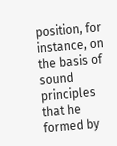position, for instance, on the basis of sound principles that he formed by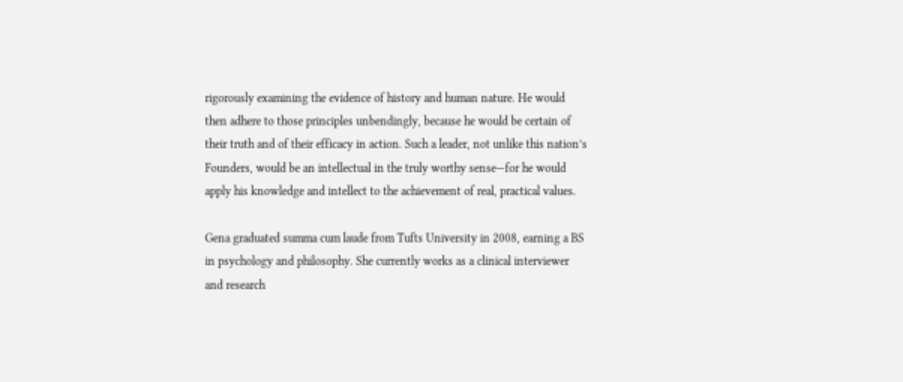rigorously examining the evidence of history and human nature. He would then adhere to those principles unbendingly, because he would be certain of their truth and of their efficacy in action. Such a leader, not unlike this nation’s Founders, would be an intellectual in the truly worthy sense—for he would apply his knowledge and intellect to the achievement of real, practical values.

Gena graduated summa cum laude from Tufts University in 2008, earning a BS in psychology and philosophy. She currently works as a clinical interviewer and research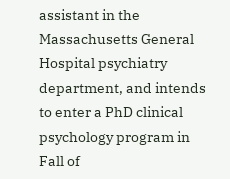assistant in the Massachusetts General Hospital psychiatry department, and intends to enter a PhD clinical psychology program in Fall of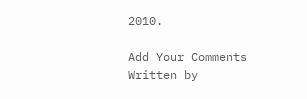2010.

Add Your Comments
Written by